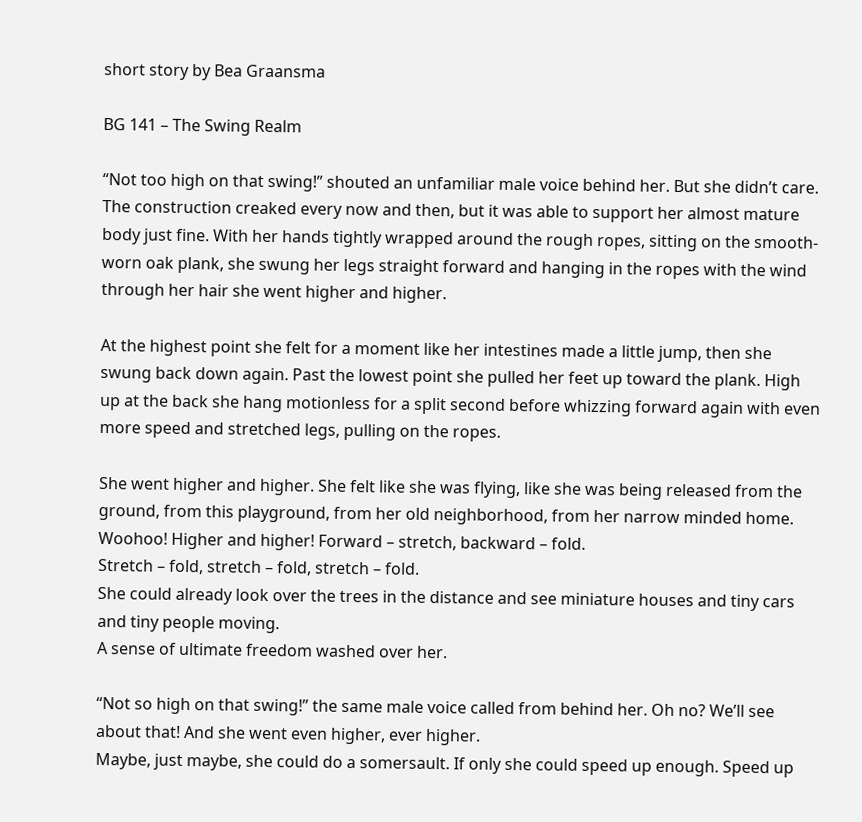short story by Bea Graansma

BG 141 – The Swing Realm

“Not too high on that swing!” shouted an unfamiliar male voice behind her. But she didn’t care. The construction creaked every now and then, but it was able to support her almost mature body just fine. With her hands tightly wrapped around the rough ropes, sitting on the smooth-worn oak plank, she swung her legs straight forward and hanging in the ropes with the wind through her hair she went higher and higher.

At the highest point she felt for a moment like her intestines made a little jump, then she swung back down again. Past the lowest point she pulled her feet up toward the plank. High up at the back she hang motionless for a split second before whizzing forward again with even more speed and stretched legs, pulling on the ropes.

She went higher and higher. She felt like she was flying, like she was being released from the ground, from this playground, from her old neighborhood, from her narrow minded home.
Woohoo! Higher and higher! Forward – stretch, backward – fold.
Stretch – fold, stretch – fold, stretch – fold.
She could already look over the trees in the distance and see miniature houses and tiny cars and tiny people moving.
A sense of ultimate freedom washed over her.

“Not so high on that swing!” the same male voice called from behind her. Oh no? We’ll see about that! And she went even higher, ever higher.
Maybe, just maybe, she could do a somersault. If only she could speed up enough. Speed up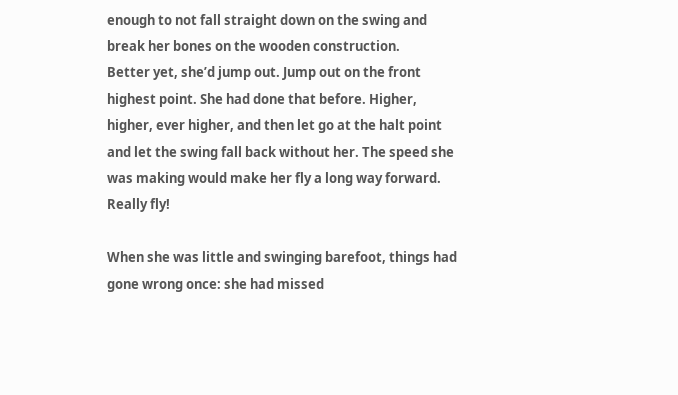enough to not fall straight down on the swing and break her bones on the wooden construction.
Better yet, she’d jump out. Jump out on the front highest point. She had done that before. Higher, higher, ever higher, and then let go at the halt point and let the swing fall back without her. The speed she was making would make her fly a long way forward. Really fly!

When she was little and swinging barefoot, things had gone wrong once: she had missed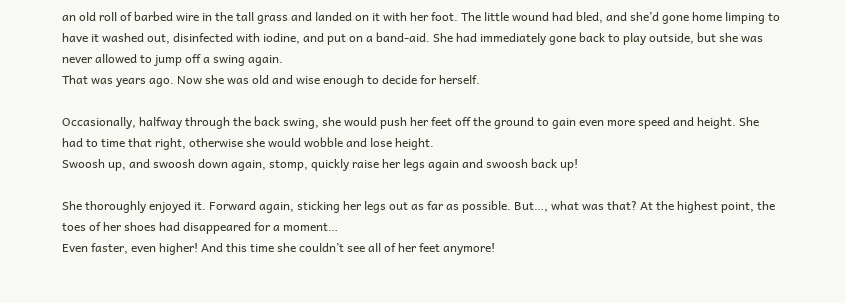an old roll of barbed wire in the tall grass and landed on it with her foot. The little wound had bled, and she’d gone home limping to have it washed out, disinfected with iodine, and put on a band-aid. She had immediately gone back to play outside, but she was never allowed to jump off a swing again.
That was years ago. Now she was old and wise enough to decide for herself.

Occasionally, halfway through the back swing, she would push her feet off the ground to gain even more speed and height. She had to time that right, otherwise she would wobble and lose height.
Swoosh up, and swoosh down again, stomp, quickly raise her legs again and swoosh back up!

She thoroughly enjoyed it. Forward again, sticking her legs out as far as possible. But…, what was that? At the highest point, the toes of her shoes had disappeared for a moment…
Even faster, even higher! And this time she couldn’t see all of her feet anymore!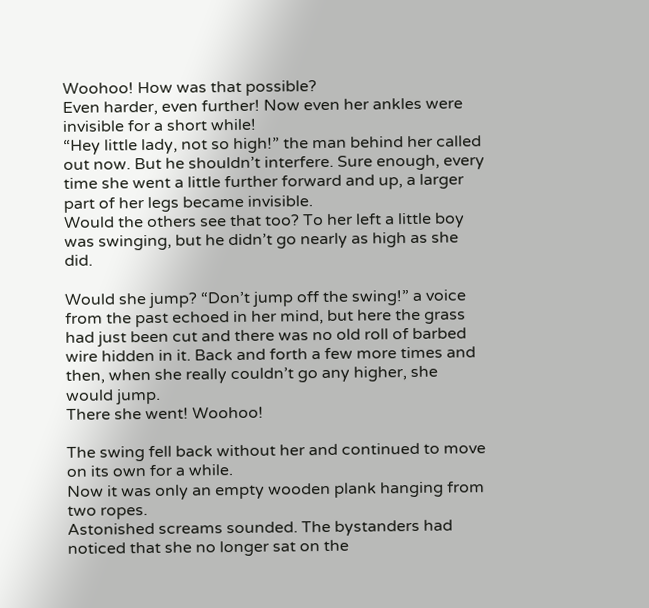Woohoo! How was that possible?
Even harder, even further! Now even her ankles were invisible for a short while!
“Hey little lady, not so high!” the man behind her called out now. But he shouldn’t interfere. Sure enough, every time she went a little further forward and up, a larger part of her legs became invisible.
Would the others see that too? To her left a little boy was swinging, but he didn’t go nearly as high as she did.

Would she jump? “Don’t jump off the swing!” a voice from the past echoed in her mind, but here the grass had just been cut and there was no old roll of barbed wire hidden in it. Back and forth a few more times and then, when she really couldn’t go any higher, she would jump.
There she went! Woohoo!

The swing fell back without her and continued to move on its own for a while.
Now it was only an empty wooden plank hanging from two ropes.
Astonished screams sounded. The bystanders had noticed that she no longer sat on the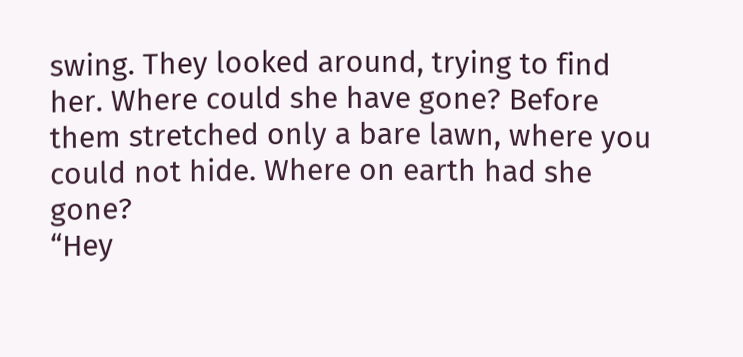swing. They looked around, trying to find her. Where could she have gone? Before them stretched only a bare lawn, where you could not hide. Where on earth had she gone?
“Hey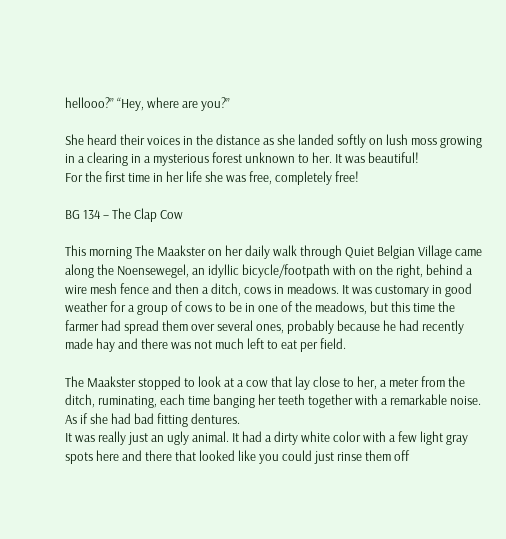hellooo?” “Hey, where are you?”

She heard their voices in the distance as she landed softly on lush moss growing in a clearing in a mysterious forest unknown to her. It was beautiful!
For the first time in her life she was free, completely free!

BG 134 – The Clap Cow

This morning The Maakster on her daily walk through Quiet Belgian Village came along the Noensewegel, an idyllic bicycle/footpath with on the right, behind a wire mesh fence and then a ditch, cows in meadows. It was customary in good weather for a group of cows to be in one of the meadows, but this time the farmer had spread them over several ones, probably because he had recently made hay and there was not much left to eat per field.

The Maakster stopped to look at a cow that lay close to her, a meter from the ditch, ruminating, each time banging her teeth together with a remarkable noise. As if she had bad fitting dentures.
It was really just an ugly animal. It had a dirty white color with a few light gray spots here and there that looked like you could just rinse them off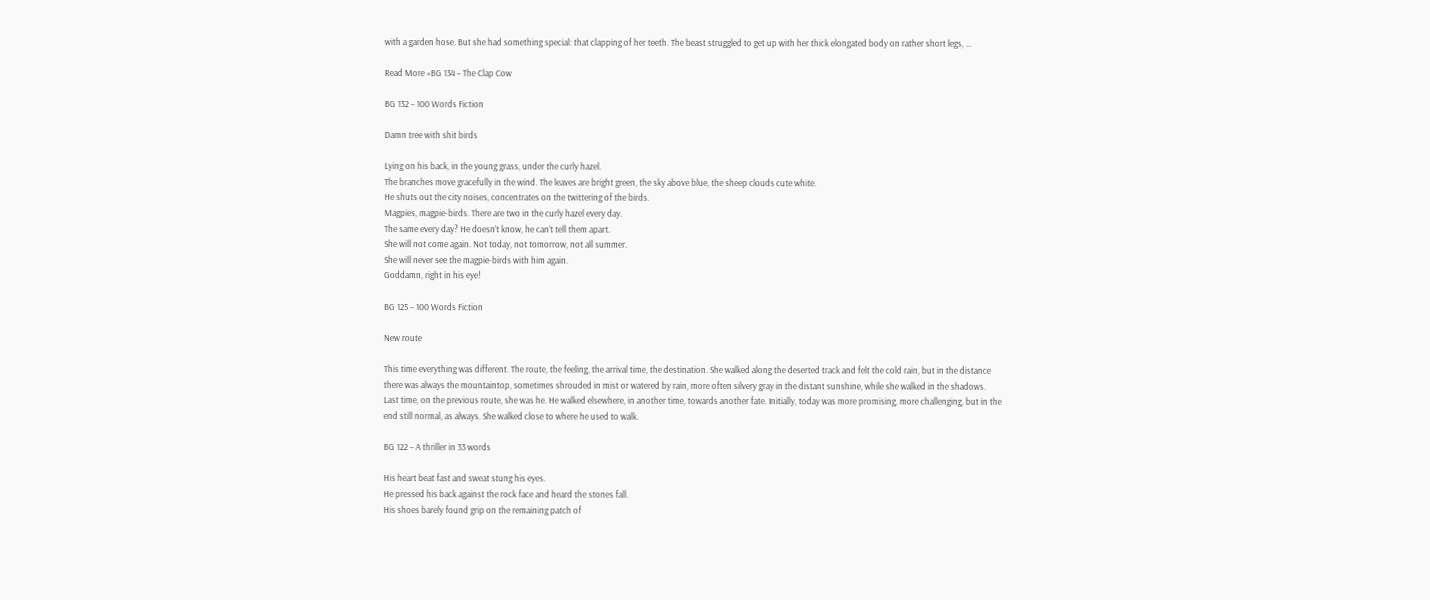with a garden hose. But she had something special: that clapping of her teeth. The beast struggled to get up with her thick elongated body on rather short legs, …

Read More »BG 134 – The Clap Cow

BG 132 – 100 Words Fiction

Damn tree with shit birds

Lying on his back, in the young grass, under the curly hazel.
The branches move gracefully in the wind. The leaves are bright green, the sky above blue, the sheep clouds cute white.
He shuts out the city noises, concentrates on the twittering of the birds.
Magpies, magpie-birds. There are two in the curly hazel every day.
The same every day? He doesn’t know, he can’t tell them apart.
She will not come again. Not today, not tomorrow, not all summer.
She will never see the magpie-birds with him again.
Goddamn, right in his eye!

BG 125 – 100 Words Fiction

New route

This time everything was different. The route, the feeling, the arrival time, the destination. She walked along the deserted track and felt the cold rain, but in the distance there was always the mountaintop, sometimes shrouded in mist or watered by rain, more often silvery gray in the distant sunshine, while she walked in the shadows. Last time, on the previous route, she was he. He walked elsewhere, in another time, towards another fate. Initially, today was more promising, more challenging, but in the end still normal, as always. She walked close to where he used to walk.

BG 122 – A thriller in 33 words

His heart beat fast and sweat stung his eyes.
He pressed his back against the rock face and heard the stones fall.
His shoes barely found grip on the remaining patch of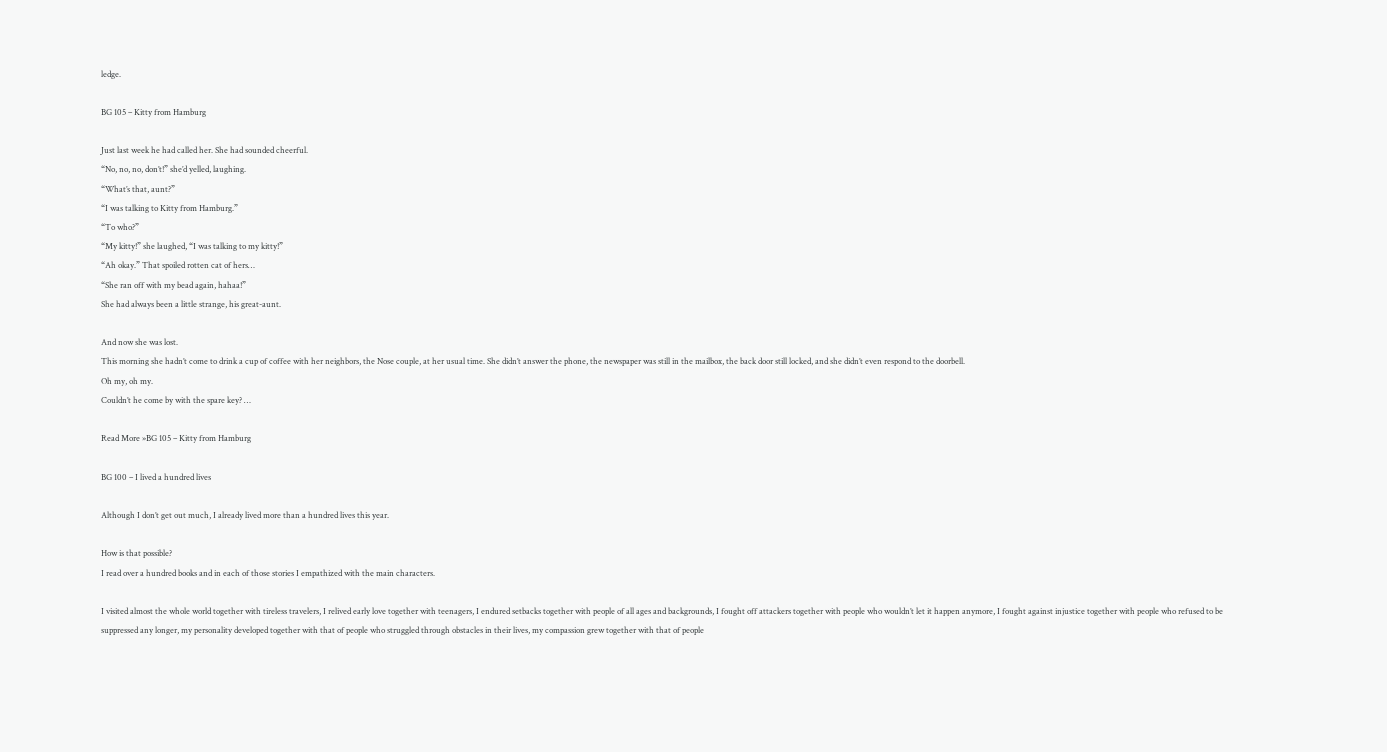ledge.

BG 105 – Kitty from Hamburg

Just last week he had called her. She had sounded cheerful.
“No, no, no, don’t!” she’d yelled, laughing.
“What’s that, aunt?”
“I was talking to Kitty from Hamburg.”
“To who?”
“My kitty!” she laughed, “I was talking to my kitty!”
“Ah okay.” That spoiled rotten cat of hers…
“She ran off with my bead again, hahaa!”
She had always been a little strange, his great-aunt.

And now she was lost.
This morning she hadn’t come to drink a cup of coffee with her neighbors, the Nose couple, at her usual time. She didn’t answer the phone, the newspaper was still in the mailbox, the back door still locked, and she didn’t even respond to the doorbell.
Oh my, oh my.
Couldn’t he come by with the spare key? …

Read More »BG 105 – Kitty from Hamburg

BG 100 – I lived a hundred lives

Although I don’t get out much, I already lived more than a hundred lives this year.

How is that possible?
I read over a hundred books and in each of those stories I empathized with the main characters.

I visited almost the whole world together with tireless travelers, I relived early love together with teenagers, I endured setbacks together with people of all ages and backgrounds, I fought off attackers together with people who wouldn’t let it happen anymore, I fought against injustice together with people who refused to be suppressed any longer, my personality developed together with that of people who struggled through obstacles in their lives, my compassion grew together with that of people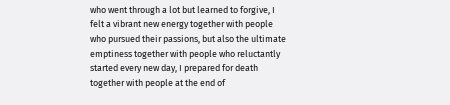who went through a lot but learned to forgive, I felt a vibrant new energy together with people who pursued their passions, but also the ultimate emptiness together with people who reluctantly started every new day, I prepared for death together with people at the end of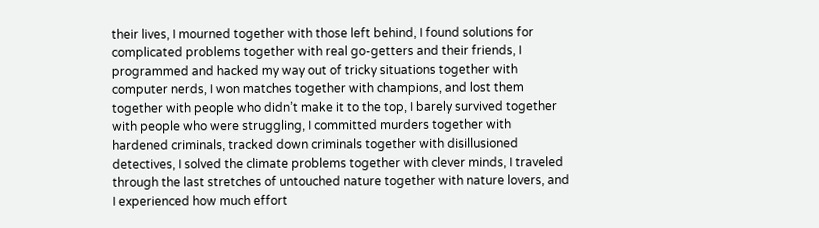their lives, I mourned together with those left behind, I found solutions for complicated problems together with real go-getters and their friends, I programmed and hacked my way out of tricky situations together with computer nerds, I won matches together with champions, and lost them together with people who didn’t make it to the top, I barely survived together with people who were struggling, I committed murders together with hardened criminals, tracked down criminals together with disillusioned detectives, I solved the climate problems together with clever minds, I traveled through the last stretches of untouched nature together with nature lovers, and I experienced how much effort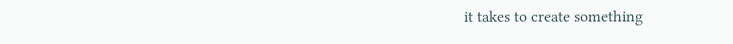it takes to create something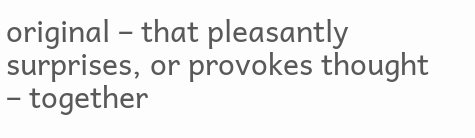original – that pleasantly surprises, or provokes thought – together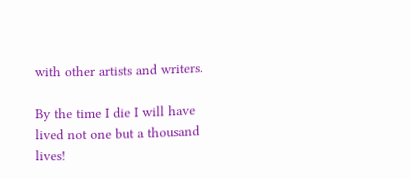with other artists and writers.

By the time I die I will have lived not one but a thousand lives!